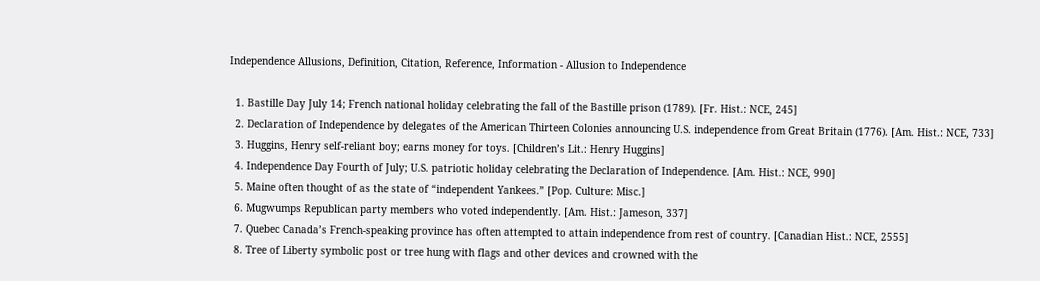Independence Allusions, Definition, Citation, Reference, Information - Allusion to Independence

  1. Bastille Day July 14; French national holiday celebrating the fall of the Bastille prison (1789). [Fr. Hist.: NCE, 245]
  2. Declaration of Independence by delegates of the American Thirteen Colonies announcing U.S. independence from Great Britain (1776). [Am. Hist.: NCE, 733]
  3. Huggins, Henry self-reliant boy; earns money for toys. [Children’s Lit.: Henry Huggins]
  4. Independence Day Fourth of July; U.S. patriotic holiday celebrating the Declaration of Independence. [Am. Hist.: NCE, 990]
  5. Maine often thought of as the state of “independent Yankees.” [Pop. Culture: Misc.]
  6. Mugwumps Republican party members who voted independently. [Am. Hist.: Jameson, 337]
  7. Quebec Canada’s French-speaking province has often attempted to attain independence from rest of country. [Canadian Hist.: NCE, 2555]
  8. Tree of Liberty symbolic post or tree hung with flags and other devices and crowned with the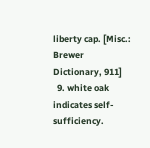liberty cap. [Misc.: Brewer Dictionary, 911]
  9. white oak indicates self-sufficiency.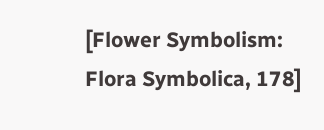[Flower Symbolism: Flora Symbolica, 178]